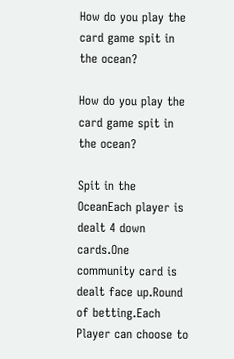How do you play the card game spit in the ocean?

How do you play the card game spit in the ocean?

Spit in the OceanEach player is dealt 4 down cards.One community card is dealt face up.Round of betting.Each Player can choose to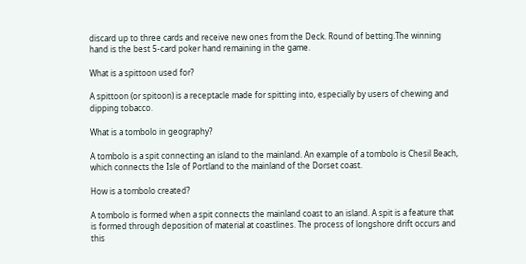discard up to three cards and receive new ones from the Deck. Round of betting.The winning hand is the best 5-card poker hand remaining in the game.

What is a spittoon used for?

A spittoon (or spitoon) is a receptacle made for spitting into, especially by users of chewing and dipping tobacco.

What is a tombolo in geography?

A tombolo is a spit connecting an island to the mainland. An example of a tombolo is Chesil Beach, which connects the Isle of Portland to the mainland of the Dorset coast.

How is a tombolo created?

A tombolo is formed when a spit connects the mainland coast to an island. A spit is a feature that is formed through deposition of material at coastlines. The process of longshore drift occurs and this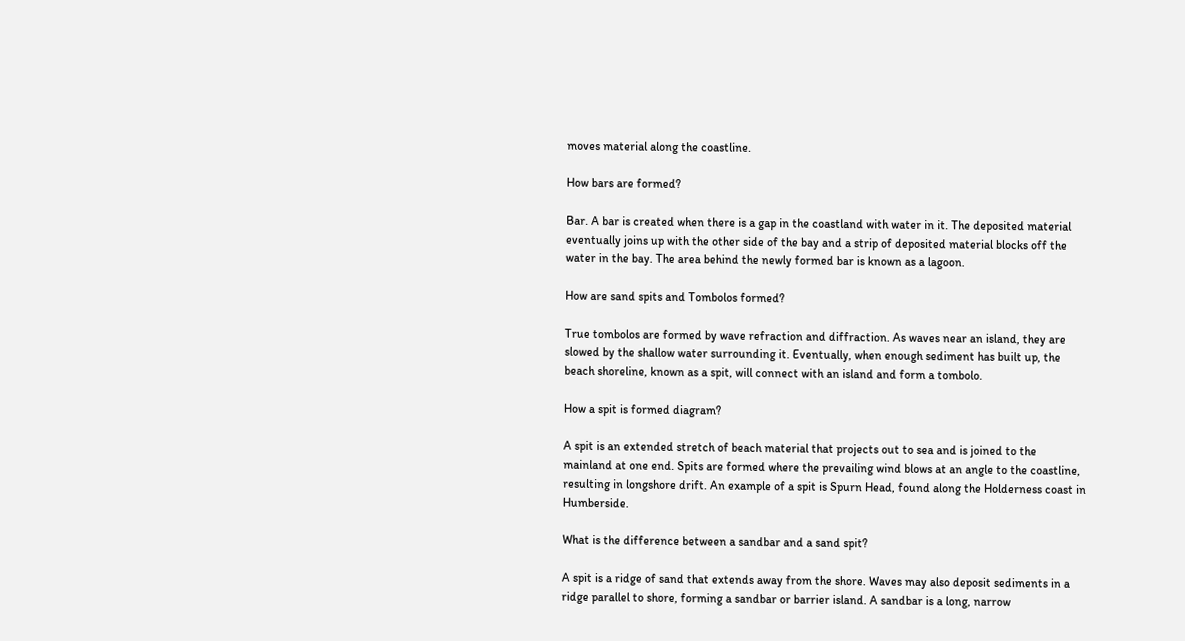moves material along the coastline.

How bars are formed?

Bar. A bar is created when there is a gap in the coastland with water in it. The deposited material eventually joins up with the other side of the bay and a strip of deposited material blocks off the water in the bay. The area behind the newly formed bar is known as a lagoon.

How are sand spits and Tombolos formed?

True tombolos are formed by wave refraction and diffraction. As waves near an island, they are slowed by the shallow water surrounding it. Eventually, when enough sediment has built up, the beach shoreline, known as a spit, will connect with an island and form a tombolo.

How a spit is formed diagram?

A spit is an extended stretch of beach material that projects out to sea and is joined to the mainland at one end. Spits are formed where the prevailing wind blows at an angle to the coastline, resulting in longshore drift. An example of a spit is Spurn Head, found along the Holderness coast in Humberside.

What is the difference between a sandbar and a sand spit?

A spit is a ridge of sand that extends away from the shore. Waves may also deposit sediments in a ridge parallel to shore, forming a sandbar or barrier island. A sandbar is a long, narrow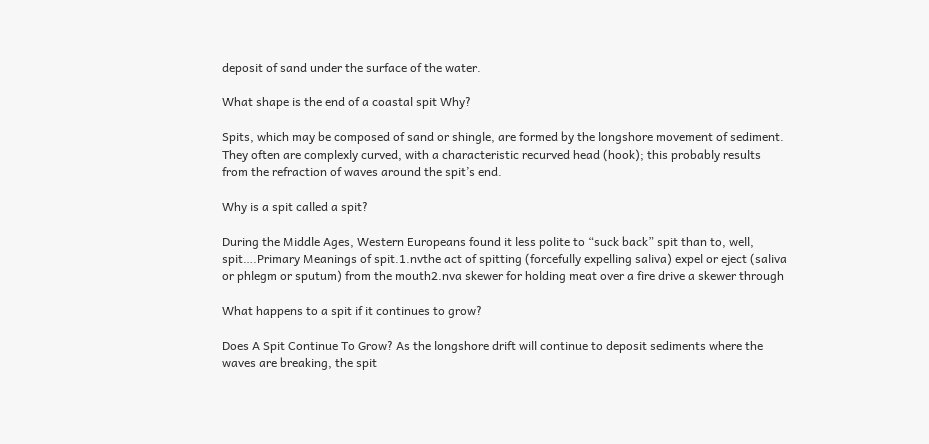deposit of sand under the surface of the water.

What shape is the end of a coastal spit Why?

Spits, which may be composed of sand or shingle, are formed by the longshore movement of sediment. They often are complexly curved, with a characteristic recurved head (hook); this probably results from the refraction of waves around the spit’s end.

Why is a spit called a spit?

During the Middle Ages, Western Europeans found it less polite to “suck back” spit than to, well, spit….Primary Meanings of spit.1.nvthe act of spitting (forcefully expelling saliva) expel or eject (saliva or phlegm or sputum) from the mouth2.nva skewer for holding meat over a fire drive a skewer through

What happens to a spit if it continues to grow?

Does A Spit Continue To Grow? As the longshore drift will continue to deposit sediments where the waves are breaking, the spit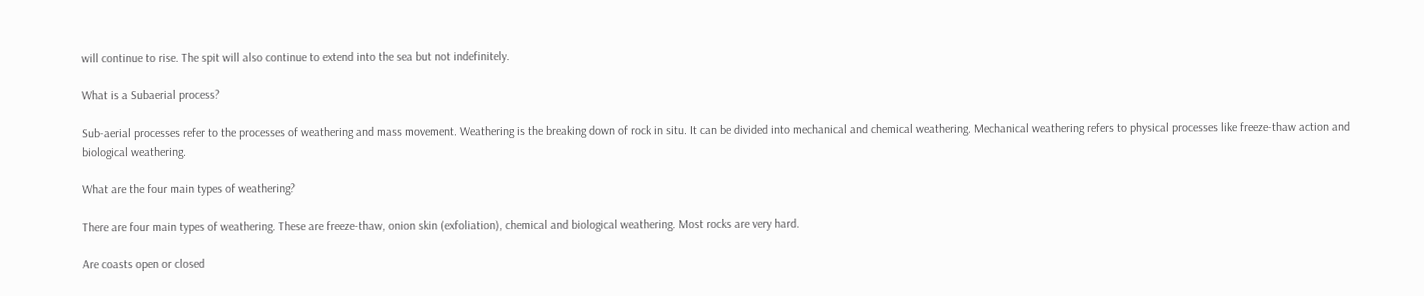will continue to rise. The spit will also continue to extend into the sea but not indefinitely.

What is a Subaerial process?

Sub-aerial processes refer to the processes of weathering and mass movement. Weathering is the breaking down of rock in situ. It can be divided into mechanical and chemical weathering. Mechanical weathering refers to physical processes like freeze-thaw action and biological weathering.

What are the four main types of weathering?

There are four main types of weathering. These are freeze-thaw, onion skin (exfoliation), chemical and biological weathering. Most rocks are very hard.

Are coasts open or closed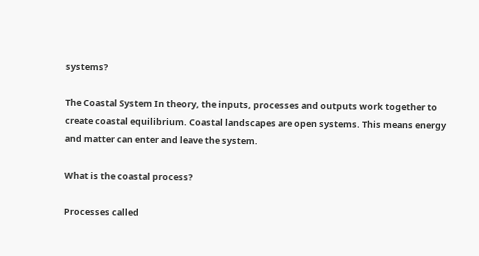systems?

The Coastal System In theory, the inputs, processes and outputs work together to create coastal equilibrium. Coastal landscapes are open systems. This means energy and matter can enter and leave the system.

What is the coastal process?

Processes called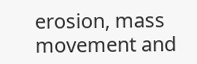erosion, mass movement and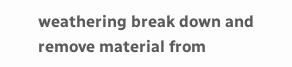weathering break down and remove material from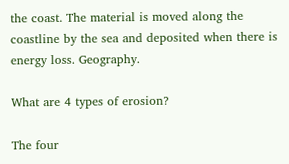the coast. The material is moved along the coastline by the sea and deposited when there is energy loss. Geography.

What are 4 types of erosion?

The four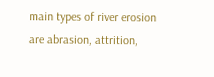main types of river erosion are abrasion, attrition,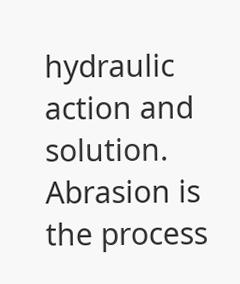hydraulic action and solution. Abrasion is the process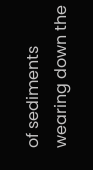of sediments wearing down the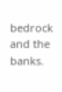bedrock and the banks.